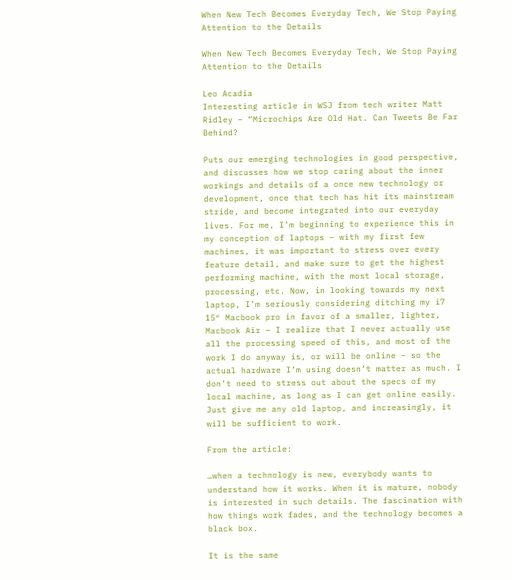When New Tech Becomes Everyday Tech, We Stop Paying Attention to the Details

When New Tech Becomes Everyday Tech, We Stop Paying Attention to the Details

Leo Acadia
Interesting article in WSJ from tech writer Matt Ridley – “Microchips Are Old Hat. Can Tweets Be Far Behind?

Puts our emerging technologies in good perspective, and discusses how we stop caring about the inner workings and details of a once new technology or development, once that tech has hit its mainstream stride, and become integrated into our everyday lives. For me, I’m beginning to experience this in my conception of laptops – with my first few machines, it was important to stress over every feature detail, and make sure to get the highest performing machine, with the most local storage, processing, etc. Now, in looking towards my next laptop, I’m seriously considering ditching my i7 15″ Macbook pro in favor of a smaller, lighter, Macbook Air – I realize that I never actually use all the processing speed of this, and most of the work I do anyway is, or will be online – so the actual hardware I’m using doesn’t matter as much. I don’t need to stress out about the specs of my local machine, as long as I can get online easily. Just give me any old laptop, and increasingly, it will be sufficient to work.

From the article:

…when a technology is new, everybody wants to understand how it works. When it is mature, nobody is interested in such details. The fascination with how things work fades, and the technology becomes a black box.

It is the same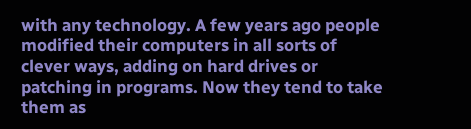with any technology. A few years ago people modified their computers in all sorts of clever ways, adding on hard drives or patching in programs. Now they tend to take them as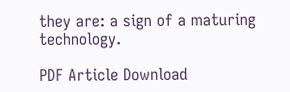they are: a sign of a maturing technology.

PDF Article Download